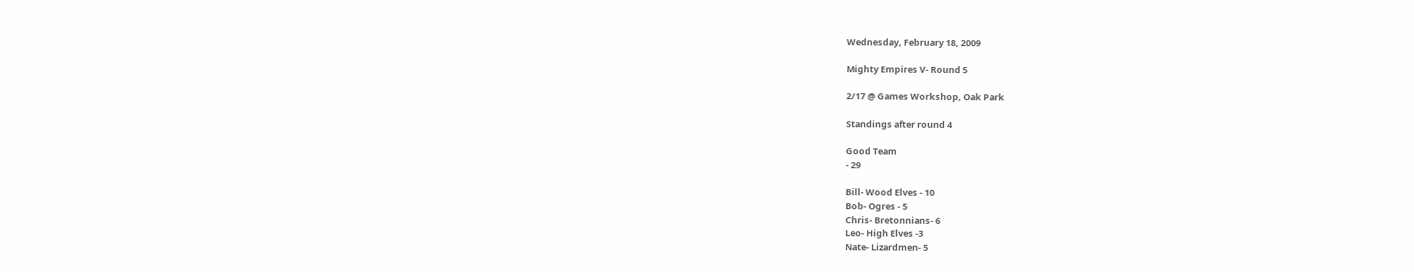Wednesday, February 18, 2009

Mighty Empires V- Round 5

2/17 @ Games Workshop, Oak Park

Standings after round 4

Good Team
- 29

Bill- Wood Elves - 10
Bob- Ogres - 5
Chris- Bretonnians- 6
Leo- High Elves -3
Nate- Lizardmen- 5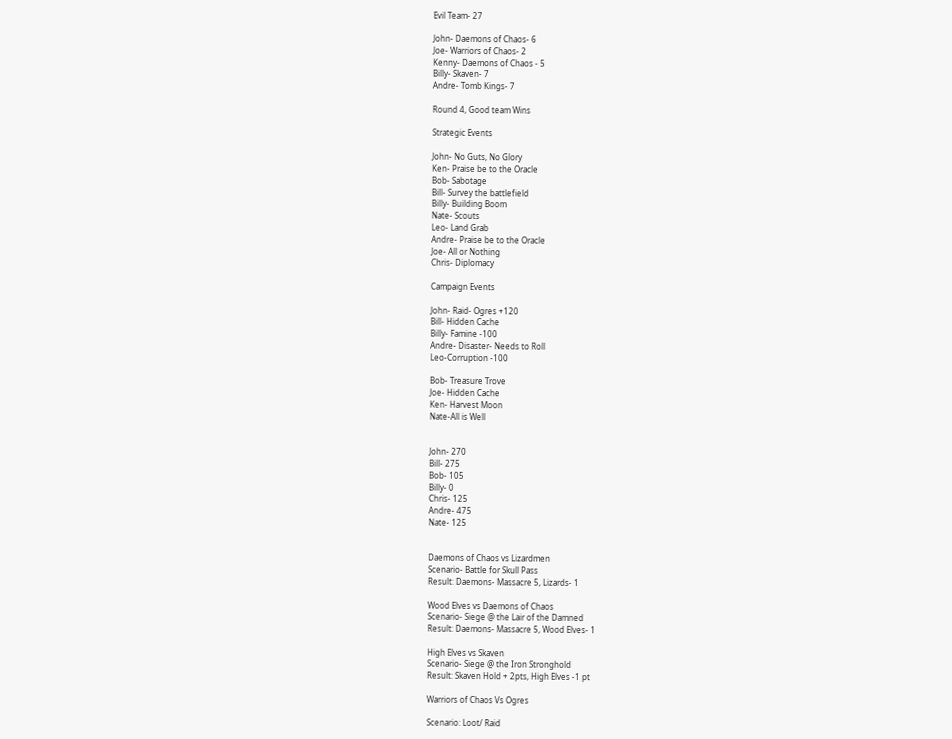Evil Team- 27

John- Daemons of Chaos- 6
Joe- Warriors of Chaos- 2
Kenny- Daemons of Chaos - 5
Billy- Skaven- 7
Andre- Tomb Kings- 7

Round 4, Good team Wins

Strategic Events

John- No Guts, No Glory
Ken- Praise be to the Oracle
Bob- Sabotage
Bill- Survey the battlefield
Billy- Building Boom
Nate- Scouts
Leo- Land Grab
Andre- Praise be to the Oracle
Joe- All or Nothing
Chris- Diplomacy

Campaign Events

John- Raid- Ogres +120
Bill- Hidden Cache
Billy- Famine -100
Andre- Disaster- Needs to Roll
Leo-Corruption -100

Bob- Treasure Trove
Joe- Hidden Cache
Ken- Harvest Moon
Nate-All is Well


John- 270
Bill- 275
Bob- 105
Billy- 0
Chris- 125
Andre- 475
Nate- 125


Daemons of Chaos vs Lizardmen
Scenario- Battle for Skull Pass
Result: Daemons- Massacre 5, Lizards- 1

Wood Elves vs Daemons of Chaos
Scenario- Siege @ the Lair of the Damned
Result: Daemons- Massacre 5, Wood Elves- 1

High Elves vs Skaven
Scenario- Siege @ the Iron Stronghold
Result: Skaven Hold + 2pts, High Elves -1 pt

Warriors of Chaos Vs Ogres

Scenario: Loot/ Raid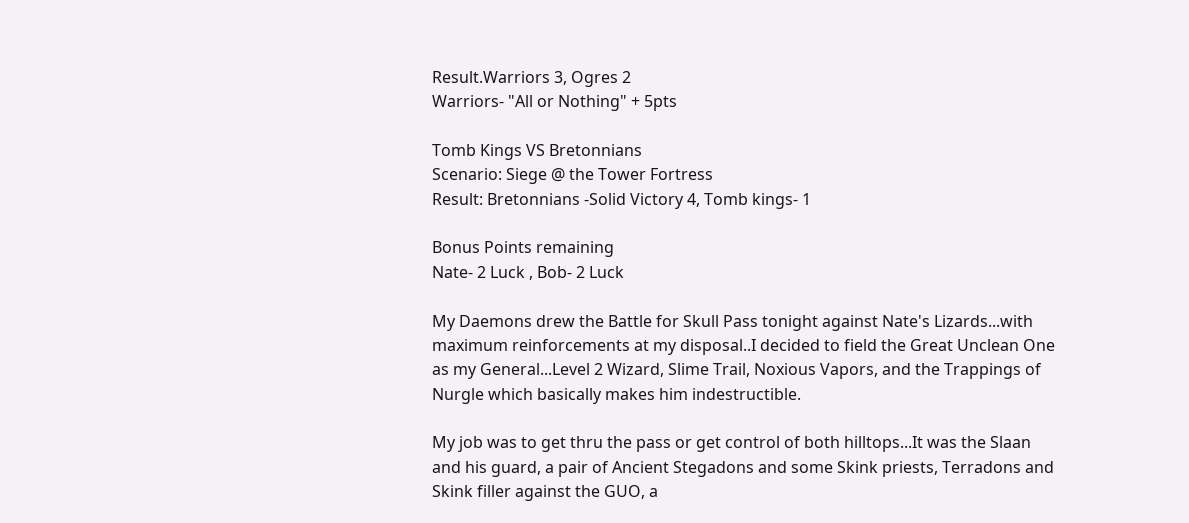Result.Warriors 3, Ogres 2
Warriors- "All or Nothing" + 5pts

Tomb Kings VS Bretonnians
Scenario: Siege @ the Tower Fortress
Result: Bretonnians -Solid Victory 4, Tomb kings- 1

Bonus Points remaining
Nate- 2 Luck , Bob- 2 Luck

My Daemons drew the Battle for Skull Pass tonight against Nate's Lizards...with maximum reinforcements at my disposal..I decided to field the Great Unclean One as my General...Level 2 Wizard, Slime Trail, Noxious Vapors, and the Trappings of Nurgle which basically makes him indestructible.

My job was to get thru the pass or get control of both hilltops...It was the Slaan and his guard, a pair of Ancient Stegadons and some Skink priests, Terradons and Skink filler against the GUO, a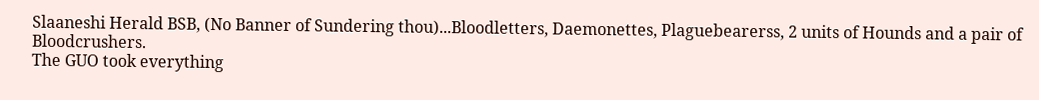Slaaneshi Herald BSB, (No Banner of Sundering thou)...Bloodletters, Daemonettes, Plaguebearerss, 2 units of Hounds and a pair of Bloodcrushers.
The GUO took everything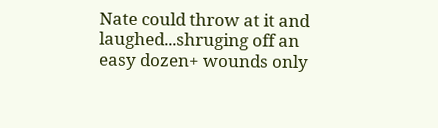Nate could throw at it and laughed...shruging off an easy dozen+ wounds only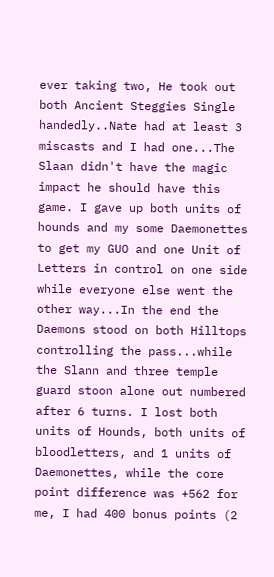ever taking two, He took out both Ancient Steggies Single handedly..Nate had at least 3 miscasts and I had one...The Slaan didn't have the magic impact he should have this game. I gave up both units of hounds and my some Daemonettes to get my GUO and one Unit of Letters in control on one side while everyone else went the other way...In the end the Daemons stood on both Hilltops controlling the pass...while the Slann and three temple guard stoon alone out numbered after 6 turns. I lost both units of Hounds, both units of bloodletters, and 1 units of Daemonettes, while the core point difference was +562 for me, I had 400 bonus points (2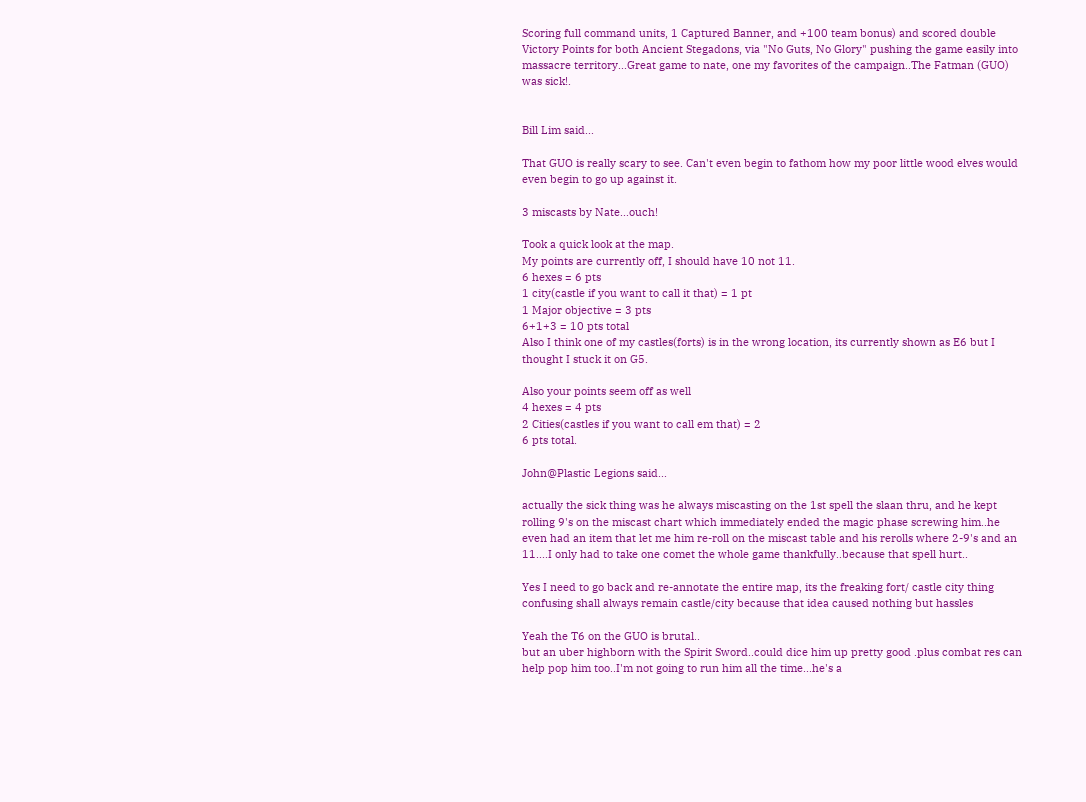Scoring full command units, 1 Captured Banner, and +100 team bonus) and scored double Victory Points for both Ancient Stegadons, via "No Guts, No Glory" pushing the game easily into massacre territory...Great game to nate, one my favorites of the campaign..The Fatman (GUO)
was sick!.


Bill Lim said...

That GUO is really scary to see. Can't even begin to fathom how my poor little wood elves would even begin to go up against it.

3 miscasts by Nate...ouch!

Took a quick look at the map.
My points are currently off, I should have 10 not 11.
6 hexes = 6 pts
1 city(castle if you want to call it that) = 1 pt
1 Major objective = 3 pts
6+1+3 = 10 pts total
Also I think one of my castles(forts) is in the wrong location, its currently shown as E6 but I thought I stuck it on G5.

Also your points seem off as well
4 hexes = 4 pts
2 Cities(castles if you want to call em that) = 2
6 pts total.

John@Plastic Legions said...

actually the sick thing was he always miscasting on the 1st spell the slaan thru, and he kept rolling 9's on the miscast chart which immediately ended the magic phase screwing him..he even had an item that let me him re-roll on the miscast table and his rerolls where 2-9's and an 11....I only had to take one comet the whole game thankfully..because that spell hurt..

Yes I need to go back and re-annotate the entire map, its the freaking fort/ castle city thing confusing shall always remain castle/city because that idea caused nothing but hassles

Yeah the T6 on the GUO is brutal..
but an uber highborn with the Spirit Sword..could dice him up pretty good .plus combat res can help pop him too..I'm not going to run him all the time...he's a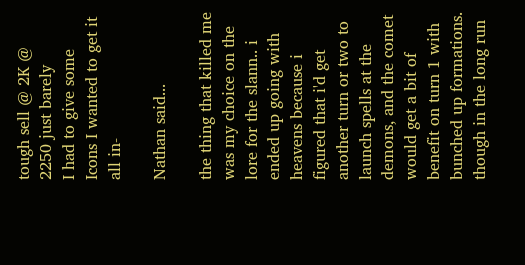tough sell @ 2K @ 2250 just barely
I had to give some Icons I wanted to get it all in-

Nathan said...

the thing that killed me was my choice on the lore for the slann.. i ended up going with heavens because i figured that i'd get another turn or two to launch spells at the demons, and the comet would get a bit of benefit on turn 1 with bunched up formations. though in the long run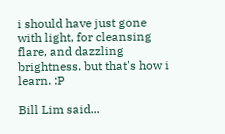i should have just gone with light, for cleansing flare, and dazzling brightness. but that's how i learn. :P

Bill Lim said...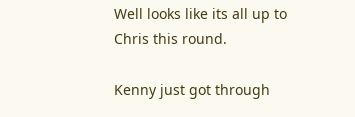Well looks like its all up to Chris this round.

Kenny just got through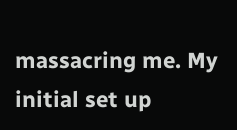massacring me. My initial set up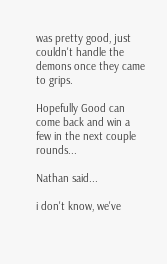was pretty good, just couldn't handle the demons once they came to grips.

Hopefully Good can come back and win a few in the next couple rounds...

Nathan said...

i don't know, we've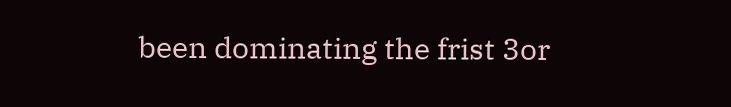been dominating the frist 3or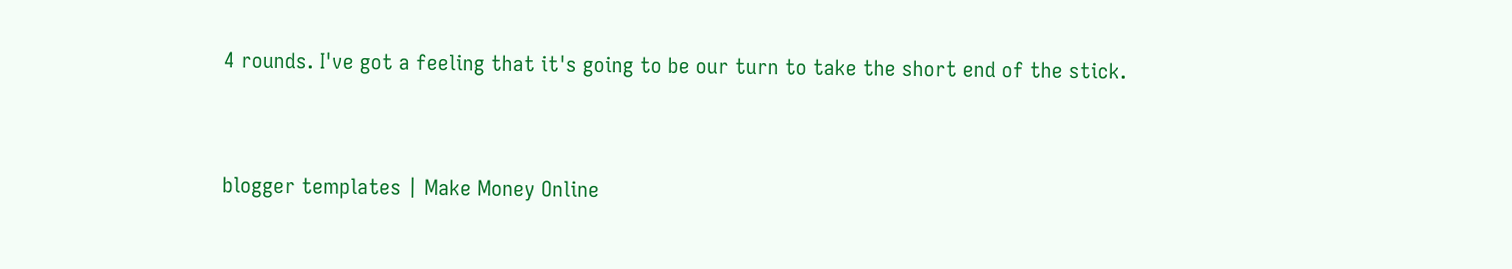4 rounds. I've got a feeling that it's going to be our turn to take the short end of the stick.


blogger templates | Make Money Online